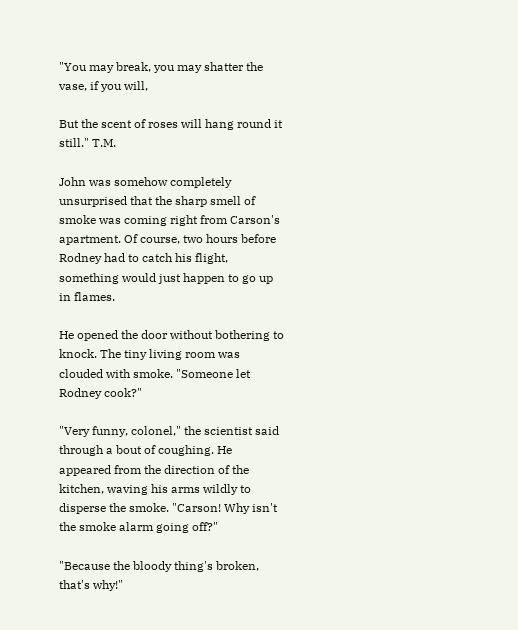"You may break, you may shatter the vase, if you will,

But the scent of roses will hang round it still." T.M.

John was somehow completely unsurprised that the sharp smell of smoke was coming right from Carson's apartment. Of course, two hours before Rodney had to catch his flight, something would just happen to go up in flames.

He opened the door without bothering to knock. The tiny living room was clouded with smoke. "Someone let Rodney cook?"

"Very funny, colonel," the scientist said through a bout of coughing. He appeared from the direction of the kitchen, waving his arms wildly to disperse the smoke. "Carson! Why isn't the smoke alarm going off?"

"Because the bloody thing's broken, that's why!"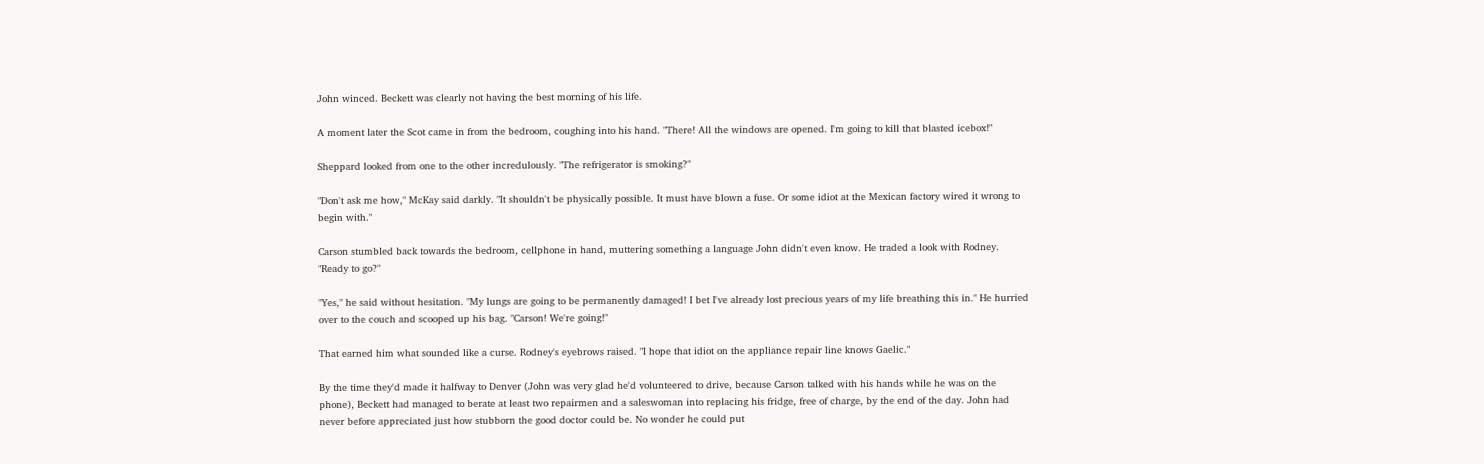John winced. Beckett was clearly not having the best morning of his life.

A moment later the Scot came in from the bedroom, coughing into his hand. "There! All the windows are opened. I'm going to kill that blasted icebox!"

Sheppard looked from one to the other incredulously. "The refrigerator is smoking?"

"Don't ask me how," McKay said darkly. "It shouldn't be physically possible. It must have blown a fuse. Or some idiot at the Mexican factory wired it wrong to begin with."

Carson stumbled back towards the bedroom, cellphone in hand, muttering something a language John didn't even know. He traded a look with Rodney. "Ready to go?"

"Yes," he said without hesitation. "My lungs are going to be permanently damaged! I bet I've already lost precious years of my life breathing this in." He hurried over to the couch and scooped up his bag. "Carson! We're going!"

That earned him what sounded like a curse. Rodney's eyebrows raised. "I hope that idiot on the appliance repair line knows Gaelic."

By the time they'd made it halfway to Denver (John was very glad he'd volunteered to drive, because Carson talked with his hands while he was on the phone), Beckett had managed to berate at least two repairmen and a saleswoman into replacing his fridge, free of charge, by the end of the day. John had never before appreciated just how stubborn the good doctor could be. No wonder he could put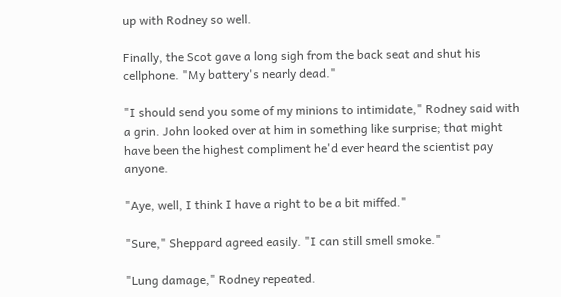up with Rodney so well.

Finally, the Scot gave a long sigh from the back seat and shut his cellphone. "My battery's nearly dead."

"I should send you some of my minions to intimidate," Rodney said with a grin. John looked over at him in something like surprise; that might have been the highest compliment he'd ever heard the scientist pay anyone.

"Aye, well, I think I have a right to be a bit miffed."

"Sure," Sheppard agreed easily. "I can still smell smoke."

"Lung damage," Rodney repeated.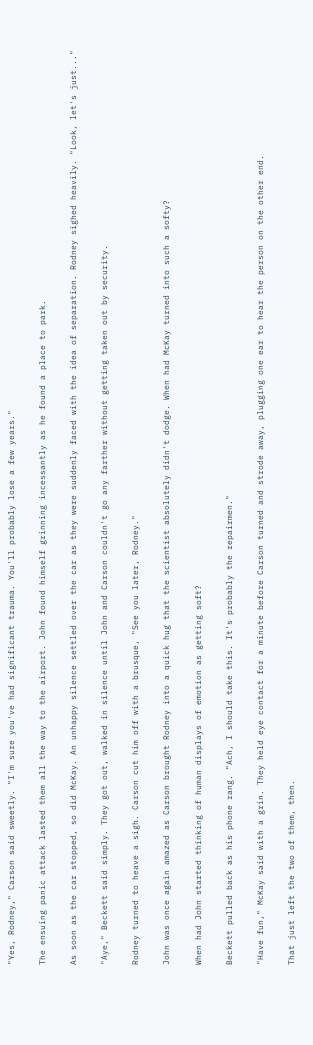"Yes, Rodney," Carson said sweetly. "I'm sure you've had significant trauma. You'll probably lose a few years."

The ensuing panic attack lasted them all the way to the airport. John found himself grinning incessantly as he found a place to park.

As soon as the car stopped, so did McKay. An unhappy silence settled over the car as they were suddenly faced with the idea of separation. Rodney sighed heavily. "Look, let's just..."

"Aye," Beckett said simply. They got out, walked in silence until John and Carson couldn't go any farther without getting taken out by security.

Rodney turned to heave a sigh. Carson cut him off with a brusque, "See you later, Rodney."

John was once again amazed as Carson brought Rodney into a quick hug that the scientist absolutely didn't dodge. When had McKay turned into such a softy?

When had John started thinking of human displays of emotion as getting soft?

Beckett pulled back as his phone rang. "Ach, I should take this. It's probably the repairmen."

"Have fun," McKay said with a grin. They held eye contact for a minute before Carson turned and strode away, plugging one ear to hear the person on the other end.

That just left the two of them, then.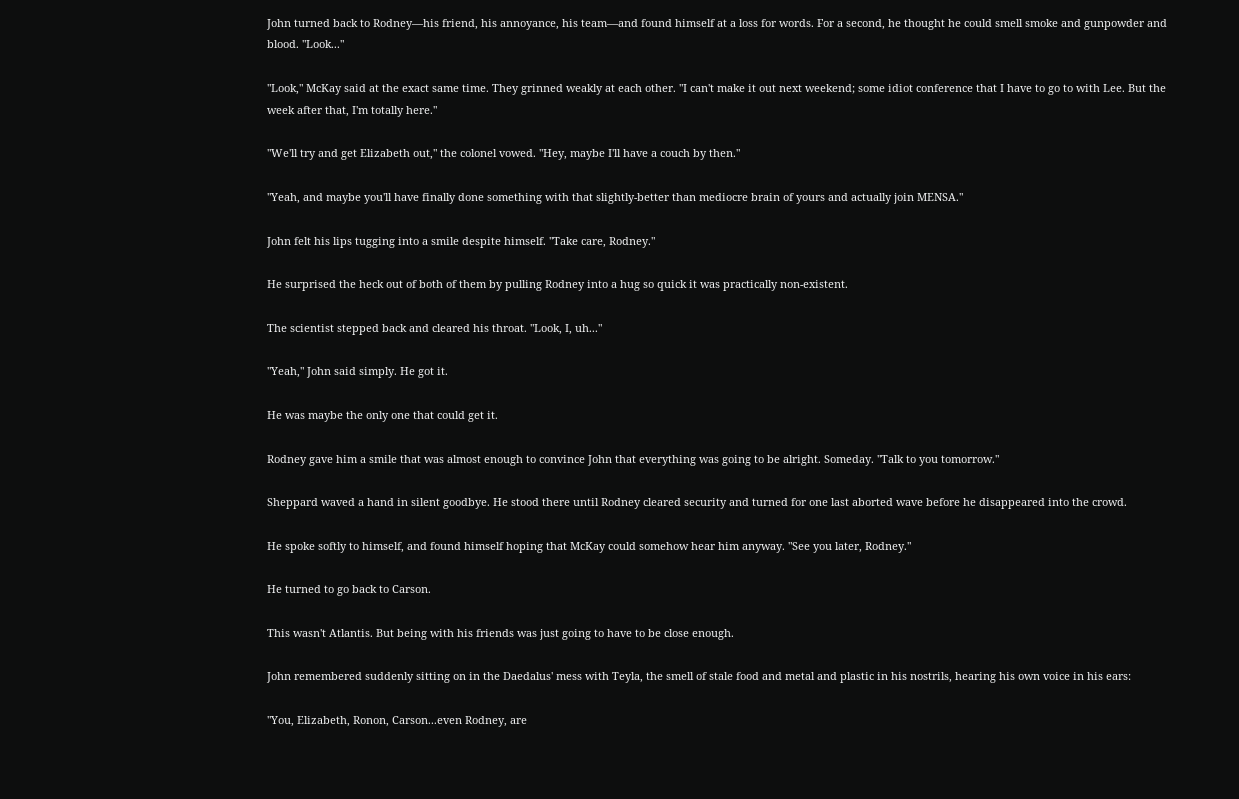John turned back to Rodney—his friend, his annoyance, his team—and found himself at a loss for words. For a second, he thought he could smell smoke and gunpowder and blood. "Look..."

"Look," McKay said at the exact same time. They grinned weakly at each other. "I can't make it out next weekend; some idiot conference that I have to go to with Lee. But the week after that, I'm totally here."

"We'll try and get Elizabeth out," the colonel vowed. "Hey, maybe I'll have a couch by then."

"Yeah, and maybe you'll have finally done something with that slightly-better than mediocre brain of yours and actually join MENSA."

John felt his lips tugging into a smile despite himself. "Take care, Rodney."

He surprised the heck out of both of them by pulling Rodney into a hug so quick it was practically non-existent.

The scientist stepped back and cleared his throat. "Look, I, uh..."

"Yeah," John said simply. He got it.

He was maybe the only one that could get it.

Rodney gave him a smile that was almost enough to convince John that everything was going to be alright. Someday. "Talk to you tomorrow."

Sheppard waved a hand in silent goodbye. He stood there until Rodney cleared security and turned for one last aborted wave before he disappeared into the crowd.

He spoke softly to himself, and found himself hoping that McKay could somehow hear him anyway. "See you later, Rodney."

He turned to go back to Carson.

This wasn't Atlantis. But being with his friends was just going to have to be close enough.

John remembered suddenly sitting on in the Daedalus' mess with Teyla, the smell of stale food and metal and plastic in his nostrils, hearing his own voice in his ears:

"You, Elizabeth, Ronon, Carson...even Rodney, are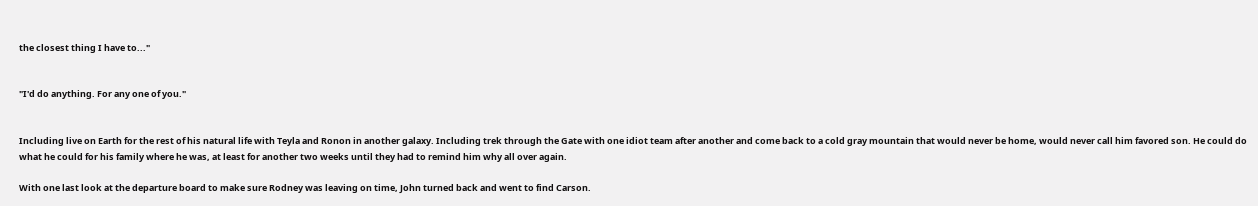the closest thing I have to..."


"I'd do anything. For any one of you."


Including live on Earth for the rest of his natural life with Teyla and Ronon in another galaxy. Including trek through the Gate with one idiot team after another and come back to a cold gray mountain that would never be home, would never call him favored son. He could do what he could for his family where he was, at least for another two weeks until they had to remind him why all over again.

With one last look at the departure board to make sure Rodney was leaving on time, John turned back and went to find Carson.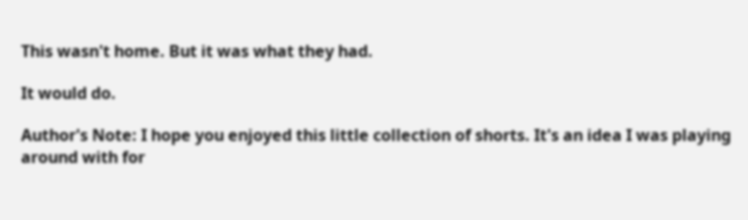This wasn't home. But it was what they had.

It would do.

Author's Note: I hope you enjoyed this little collection of shorts. It's an idea I was playing around with for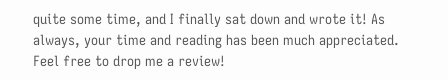quite some time, and I finally sat down and wrote it! As always, your time and reading has been much appreciated. Feel free to drop me a review!